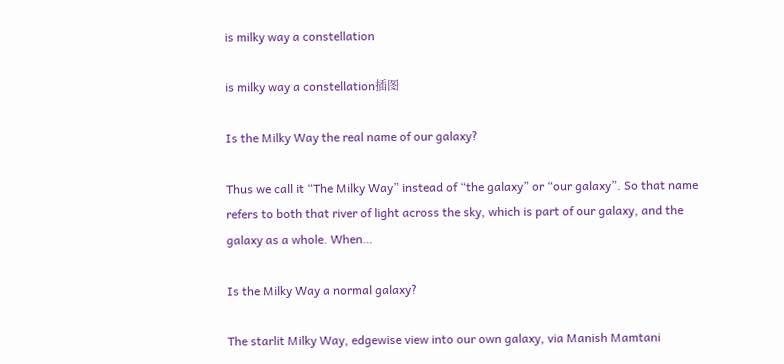is milky way a constellation

is milky way a constellation插图

Is the Milky Way the real name of our galaxy?

Thus we call it “The Milky Way” instead of “the galaxy” or “our galaxy”. So that name refers to both that river of light across the sky, which is part of our galaxy, and the galaxy as a whole. When…

Is the Milky Way a normal galaxy?

The starlit Milky Way, edgewise view into our own galaxy, via Manish Mamtani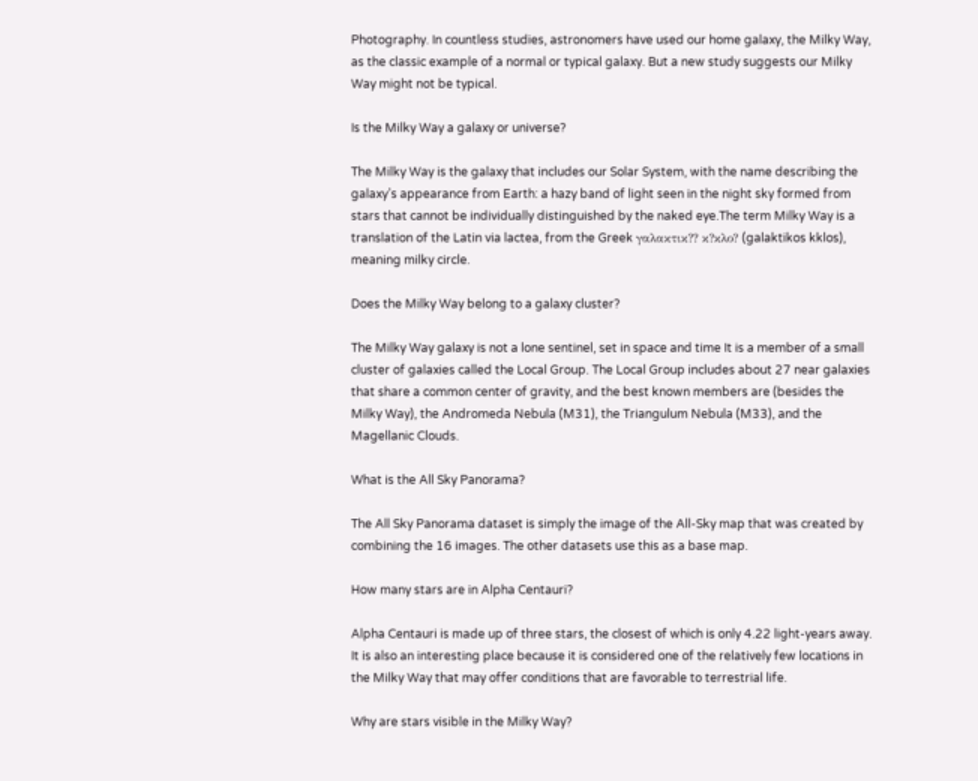Photography. In countless studies, astronomers have used our home galaxy, the Milky Way, as the classic example of a normal or typical galaxy. But a new study suggests our Milky Way might not be typical.

Is the Milky Way a galaxy or universe?

The Milky Way is the galaxy that includes our Solar System, with the name describing the galaxy’s appearance from Earth: a hazy band of light seen in the night sky formed from stars that cannot be individually distinguished by the naked eye.The term Milky Way is a translation of the Latin via lactea, from the Greek γαλακτικ?? κ?κλο? (galaktikos kklos), meaning milky circle.

Does the Milky Way belong to a galaxy cluster?

The Milky Way galaxy is not a lone sentinel, set in space and time It is a member of a small cluster of galaxies called the Local Group. The Local Group includes about 27 near galaxies that share a common center of gravity, and the best known members are (besides the Milky Way), the Andromeda Nebula (M31), the Triangulum Nebula (M33), and the Magellanic Clouds.

What is the All Sky Panorama?

The All Sky Panorama dataset is simply the image of the All-Sky map that was created by combining the 16 images. The other datasets use this as a base map.

How many stars are in Alpha Centauri?

Alpha Centauri is made up of three stars, the closest of which is only 4.22 light-years away. It is also an interesting place because it is considered one of the relatively few locations in the Milky Way that may offer conditions that are favorable to terrestrial life.

Why are stars visible in the Milky Way?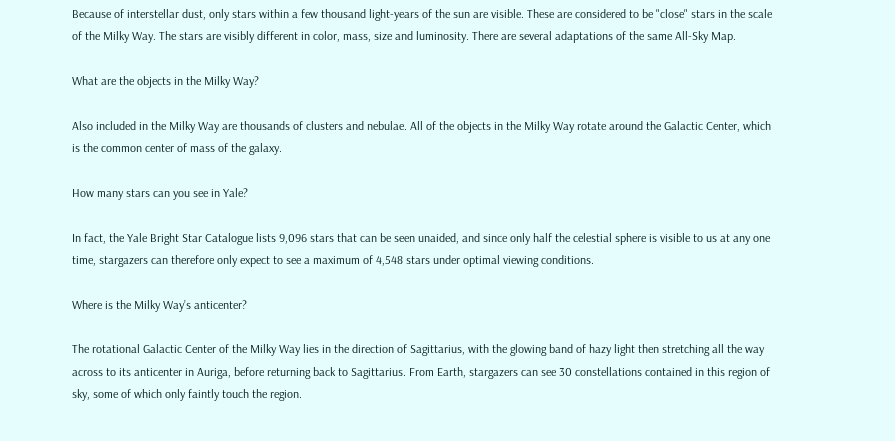Because of interstellar dust, only stars within a few thousand light-years of the sun are visible. These are considered to be "close" stars in the scale of the Milky Way. The stars are visibly different in color, mass, size and luminosity. There are several adaptations of the same All-Sky Map.

What are the objects in the Milky Way?

Also included in the Milky Way are thousands of clusters and nebulae. All of the objects in the Milky Way rotate around the Galactic Center, which is the common center of mass of the galaxy.

How many stars can you see in Yale?

In fact, the Yale Bright Star Catalogue lists 9,096 stars that can be seen unaided, and since only half the celestial sphere is visible to us at any one time, stargazers can therefore only expect to see a maximum of 4,548 stars under optimal viewing conditions.

Where is the Milky Way’s anticenter?

The rotational Galactic Center of the Milky Way lies in the direction of Sagittarius, with the glowing band of hazy light then stretching all the way across to its anticenter in Auriga, before returning back to Sagittarius. From Earth, stargazers can see 30 constellations contained in this region of sky, some of which only faintly touch the region.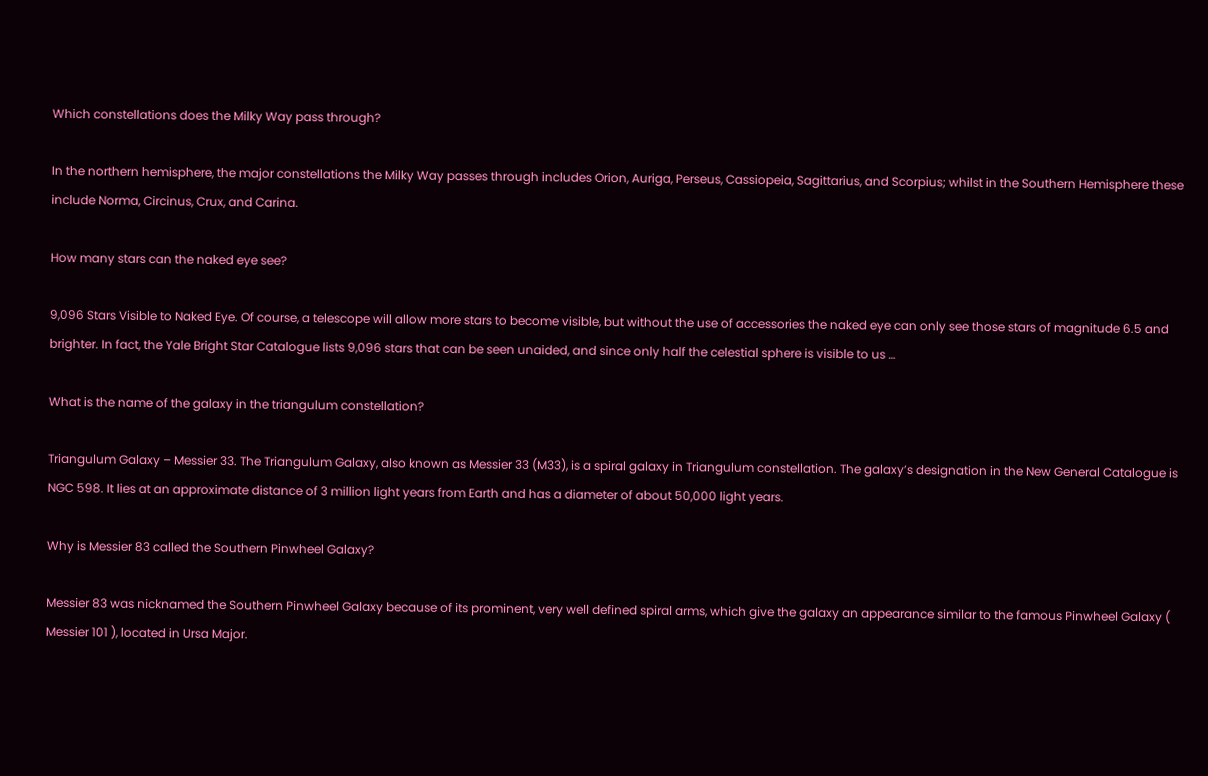Which constellations does the Milky Way pass through?

In the northern hemisphere, the major constellations the Milky Way passes through includes Orion, Auriga, Perseus, Cassiopeia, Sagittarius, and Scorpius; whilst in the Southern Hemisphere these include Norma, Circinus, Crux, and Carina.

How many stars can the naked eye see?

9,096 Stars Visible to Naked Eye. Of course, a telescope will allow more stars to become visible, but without the use of accessories the naked eye can only see those stars of magnitude 6.5 and brighter. In fact, the Yale Bright Star Catalogue lists 9,096 stars that can be seen unaided, and since only half the celestial sphere is visible to us …

What is the name of the galaxy in the triangulum constellation?

Triangulum Galaxy – Messier 33. The Triangulum Galaxy, also known as Messier 33 (M33), is a spiral galaxy in Triangulum constellation. The galaxy’s designation in the New General Catalogue is NGC 598. It lies at an approximate distance of 3 million light years from Earth and has a diameter of about 50,000 light years.

Why is Messier 83 called the Southern Pinwheel Galaxy?

Messier 83 was nicknamed the Southern Pinwheel Galaxy because of its prominent, very well defined spiral arms, which give the galaxy an appearance similar to the famous Pinwheel Galaxy ( Messier 101 ), located in Ursa Major.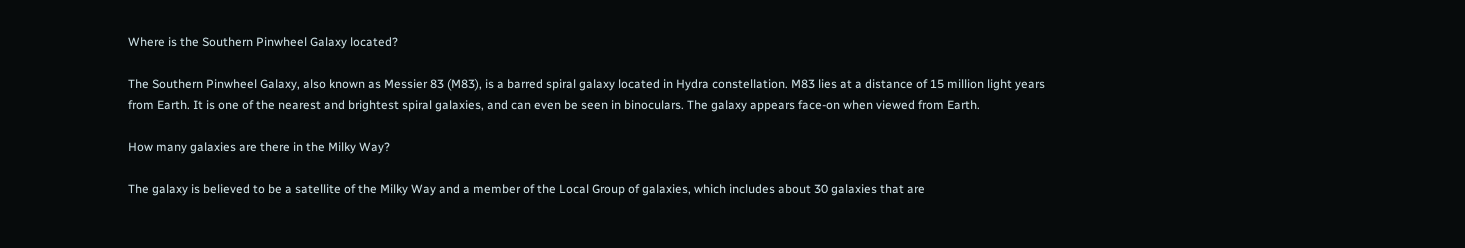Where is the Southern Pinwheel Galaxy located?

The Southern Pinwheel Galaxy, also known as Messier 83 (M83), is a barred spiral galaxy located in Hydra constellation. M83 lies at a distance of 15 million light years from Earth. It is one of the nearest and brightest spiral galaxies, and can even be seen in binoculars. The galaxy appears face-on when viewed from Earth.

How many galaxies are there in the Milky Way?

The galaxy is believed to be a satellite of the Milky Way and a member of the Local Group of galaxies, which includes about 30 galaxies that are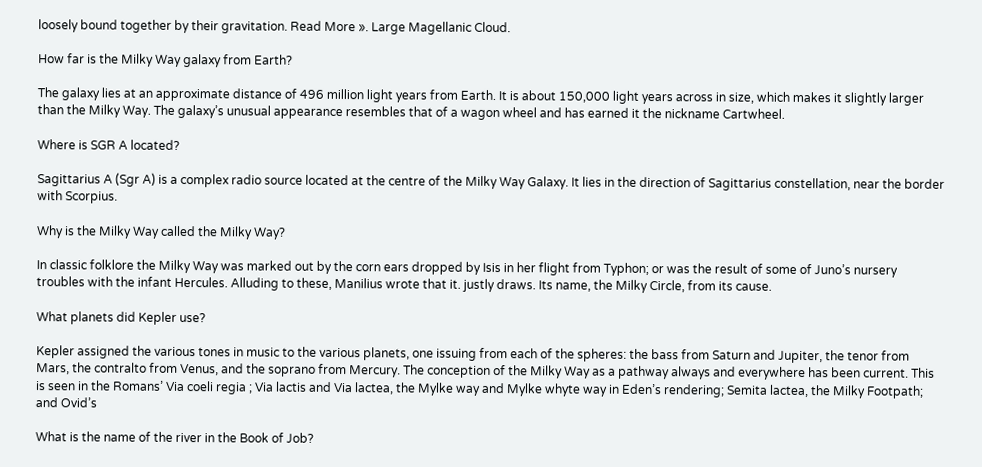loosely bound together by their gravitation. Read More ». Large Magellanic Cloud.

How far is the Milky Way galaxy from Earth?

The galaxy lies at an approximate distance of 496 million light years from Earth. It is about 150,000 light years across in size, which makes it slightly larger than the Milky Way. The galaxy’s unusual appearance resembles that of a wagon wheel and has earned it the nickname Cartwheel.

Where is SGR A located?

Sagittarius A (Sgr A) is a complex radio source located at the centre of the Milky Way Galaxy. It lies in the direction of Sagittarius constellation, near the border with Scorpius.

Why is the Milky Way called the Milky Way?

In classic folklore the Milky Way was marked out by the corn ears dropped by Isis in her flight from Typhon; or was the result of some of Juno’s nursery troubles with the infant Hercules. Alluding to these, Manilius wrote that it. justly draws. Its name, the Milky Circle, from its cause.

What planets did Kepler use?

Kepler assigned the various tones in music to the various planets, one issuing from each of the spheres: the bass from Saturn and Jupiter, the tenor from Mars, the contralto from Venus, and the soprano from Mercury. The conception of the Milky Way as a pathway always and everywhere has been current. This is seen in the Romans’ Via coeli regia ; Via lactis and Via lactea, the Mylke way and Mylke whyte way in Eden’s rendering; Semita lactea, the Milky Footpath; and Ovid’s

What is the name of the river in the Book of Job?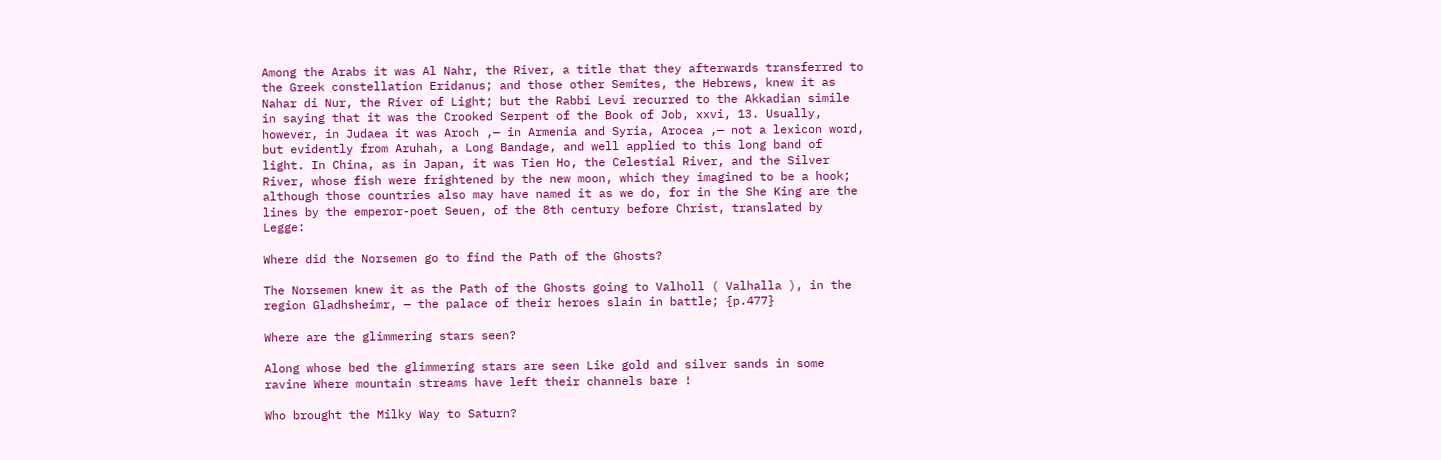Among the Arabs it was Al Nahr, the River, a title that they afterwards transferred to the Greek constellation Eridanus; and those other Semites, the Hebrews, knew it as Nahar di Nur, the River of Light; but the Rabbi Levi recurred to the Akkadian simile in saying that it was the Crooked Serpent of the Book of Job, xxvi, 13. Usually, however, in Judaea it was Aroch ,— in Armenia and Syria, Arocea ,— not a lexicon word, but evidently from Aruhah, a Long Bandage, and well applied to this long band of light. In China, as in Japan, it was Tien Ho, the Celestial River, and the Silver River, whose fish were frightened by the new moon, which they imagined to be a hook; although those countries also may have named it as we do, for in the She King are the lines by the emperor-poet Seuen, of the 8th century before Christ, translated by Legge:

Where did the Norsemen go to find the Path of the Ghosts?

The Norsemen knew it as the Path of the Ghosts going to Valholl ( Valhalla ), in the region Gladhsheimr, — the palace of their heroes slain in battle; {p.477}

Where are the glimmering stars seen?

Along whose bed the glimmering stars are seen Like gold and silver sands in some ravine Where mountain streams have left their channels bare !

Who brought the Milky Way to Saturn?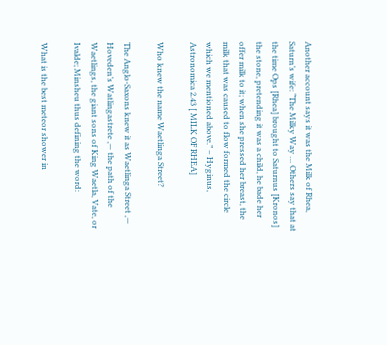Another account says it was the Milk of Rhea, Saturn’s wife: “The Milky Way … Others say that at the time Ops [Rhea] brought to Saturnus [Kronos] the stone, pretending it was a child, he bade her offer milk to it; when she pressed her breast, the milk that was caused to flow formed the circle which we mentioned above.” – Hyginus, Astronomica 2.43 [ MILK OF RHEA]

Who knew the name Waetlinga Street?

The Anglo-Saxons knew it as Waetlinga Street ,— Hoveden’s Watlingastrete ,— the path of the Waetlings, the giant sons of King Waetla, Vate, or Ivalde; Minsheu thus defining the word:

What is the best meteor shower in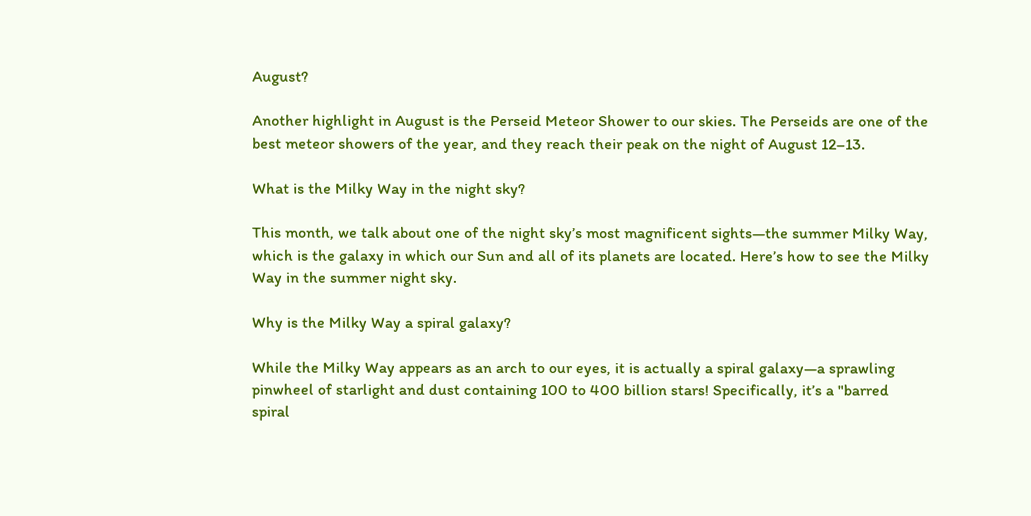August?

Another highlight in August is the Perseid Meteor Shower to our skies. The Perseids are one of the best meteor showers of the year, and they reach their peak on the night of August 12–13.

What is the Milky Way in the night sky?

This month, we talk about one of the night sky’s most magnificent sights—the summer Milky Way, which is the galaxy in which our Sun and all of its planets are located. Here’s how to see the Milky Way in the summer night sky.

Why is the Milky Way a spiral galaxy?

While the Milky Way appears as an arch to our eyes, it is actually a spiral galaxy—a sprawling pinwheel of starlight and dust containing 100 to 400 billion stars! Specifically, it’s a "barred spiral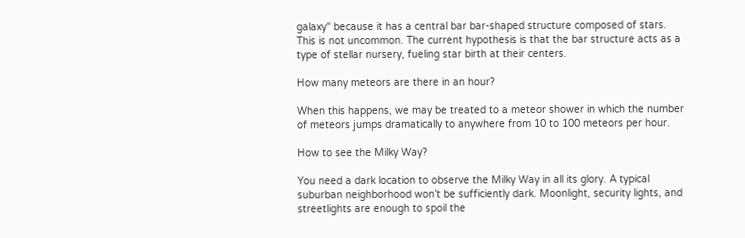galaxy" because it has a central bar bar-shaped structure composed of stars. This is not uncommon. The current hypothesis is that the bar structure acts as a type of stellar nursery, fueling star birth at their centers.

How many meteors are there in an hour?

When this happens, we may be treated to a meteor shower in which the number of meteors jumps dramatically to anywhere from 10 to 100 meteors per hour.

How to see the Milky Way?

You need a dark location to observe the Milky Way in all its glory. A typical suburban neighborhood won’t be sufficiently dark. Moonlight, security lights, and streetlights are enough to spoil the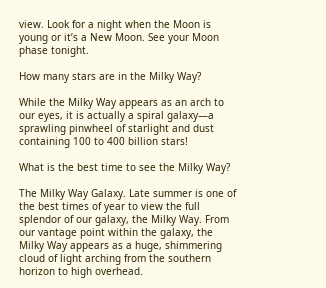view. Look for a night when the Moon is young or it’s a New Moon. See your Moon phase tonight.

How many stars are in the Milky Way?

While the Milky Way appears as an arch to our eyes, it is actually a spiral galaxy—a sprawling pinwheel of starlight and dust containing 100 to 400 billion stars!

What is the best time to see the Milky Way?

The Milky Way Galaxy. Late summer is one of the best times of year to view the full splendor of our galaxy, the Milky Way. From our vantage point within the galaxy, the Milky Way appears as a huge, shimmering cloud of light arching from the southern horizon to high overhead.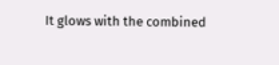It glows with the combined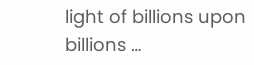light of billions upon billions …